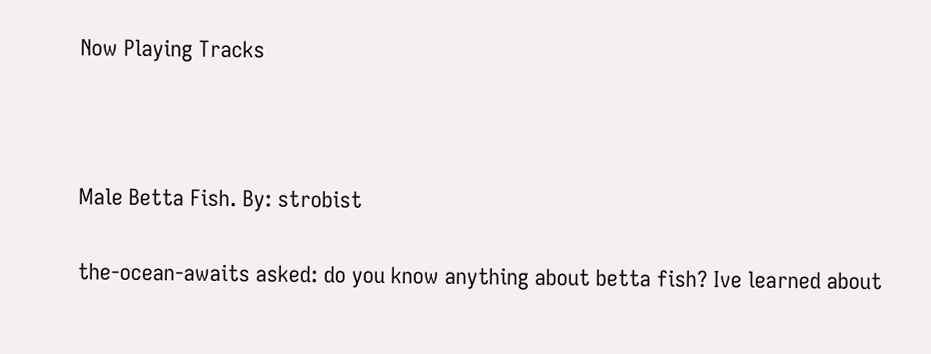Now Playing Tracks



Male Betta Fish. By: strobist

the-ocean-awaits asked: do you know anything about betta fish? Ive learned about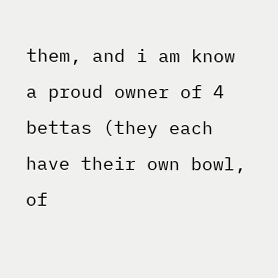them, and i am know a proud owner of 4 bettas (they each have their own bowl, of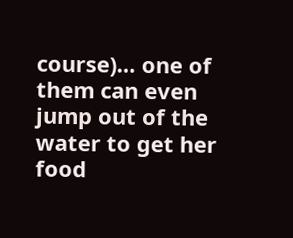course)… one of them can even jump out of the water to get her food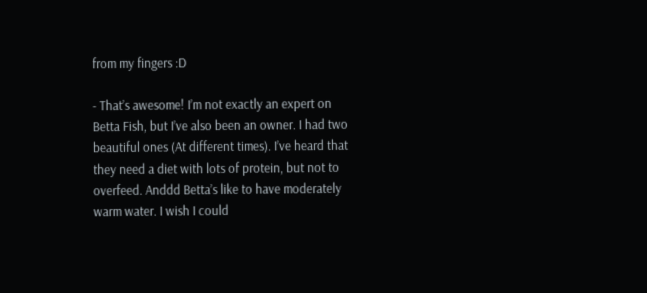from my fingers :D

- That’s awesome! I’m not exactly an expert on Betta Fish, but I’ve also been an owner. I had two beautiful ones (At different times). I’ve heard that they need a diet with lots of protein, but not to overfeed. Anddd Betta’s like to have moderately warm water. I wish I could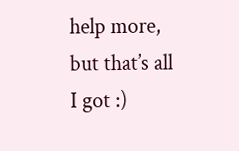help more, but that’s all I got :)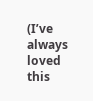(I’ve always loved this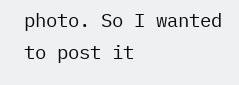photo. So I wanted to post it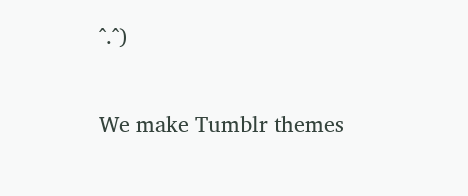^.^)

We make Tumblr themes